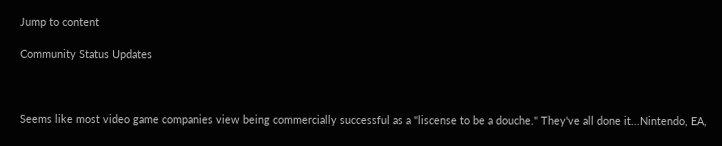Jump to content

Community Status Updates



Seems like most video game companies view being commercially successful as a "liscense to be a douche." They've all done it...Nintendo, EA,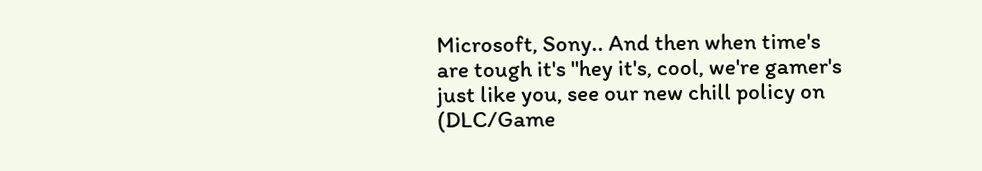Microsoft, Sony.. And then when time's are tough it's "hey it's, cool, we're gamer's just like you, see our new chill policy on (DLC/Game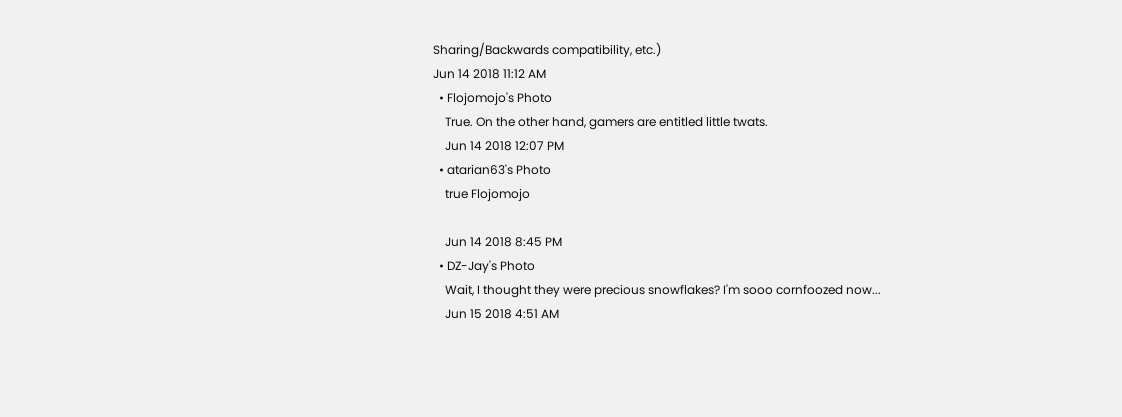Sharing/Backwards compatibility, etc.)
Jun 14 2018 11:12 AM
  • Flojomojo's Photo
    True. On the other hand, gamers are entitled little twats.
    Jun 14 2018 12:07 PM
  • atarian63's Photo
    true Flojomojo

    Jun 14 2018 8:45 PM
  • DZ-Jay's Photo
    Wait, I thought they were precious snowflakes? I'm sooo cornfoozed now...
    Jun 15 2018 4:51 AM